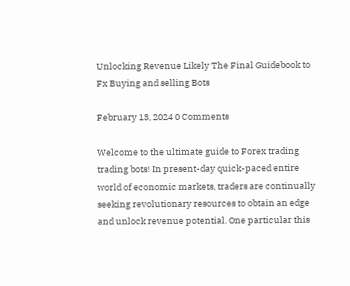Unlocking Revenue Likely The Final Guidebook to Fx Buying and selling Bots

February 13, 2024 0 Comments

Welcome to the ultimate guide to Forex trading trading bots! In present-day quick-paced entire world of economic markets, traders are continually seeking revolutionary resources to obtain an edge and unlock revenue potential. One particular this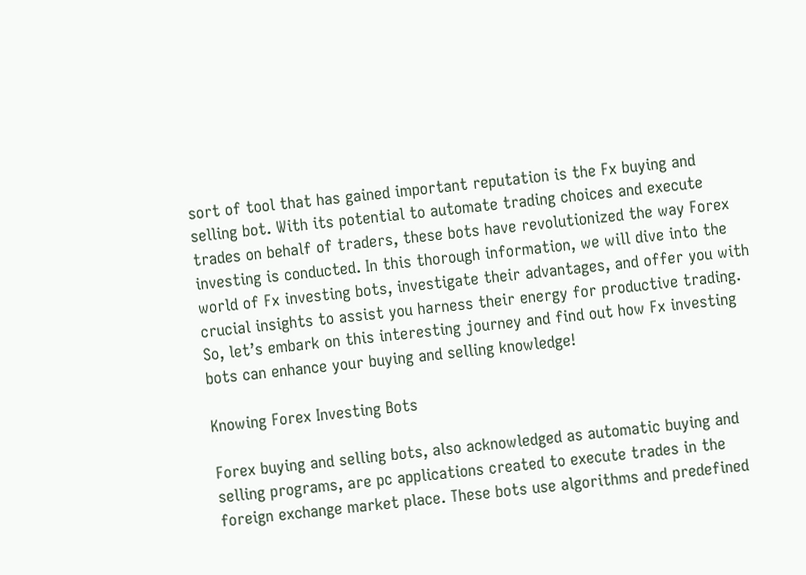sort of tool that has gained important reputation is the Fx buying and selling bot. With its potential to automate trading choices and execute trades on behalf of traders, these bots have revolutionized the way Forex investing is conducted. In this thorough information, we will dive into the world of Fx investing bots, investigate their advantages, and offer you with crucial insights to assist you harness their energy for productive trading. So, let’s embark on this interesting journey and find out how Fx investing bots can enhance your buying and selling knowledge!

Knowing Forex Investing Bots

Forex buying and selling bots, also acknowledged as automatic buying and selling programs, are pc applications created to execute trades in the foreign exchange market place. These bots use algorithms and predefined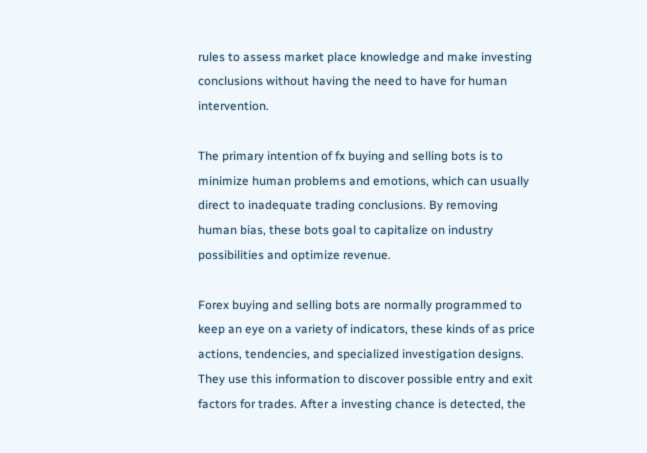rules to assess market place knowledge and make investing conclusions without having the need to have for human intervention.

The primary intention of fx buying and selling bots is to minimize human problems and emotions, which can usually direct to inadequate trading conclusions. By removing human bias, these bots goal to capitalize on industry possibilities and optimize revenue.

Forex buying and selling bots are normally programmed to keep an eye on a variety of indicators, these kinds of as price actions, tendencies, and specialized investigation designs. They use this information to discover possible entry and exit factors for trades. After a investing chance is detected, the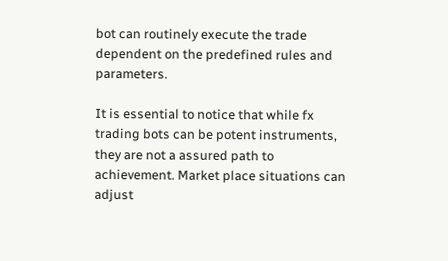bot can routinely execute the trade dependent on the predefined rules and parameters.

It is essential to notice that while fx trading bots can be potent instruments, they are not a assured path to achievement. Market place situations can adjust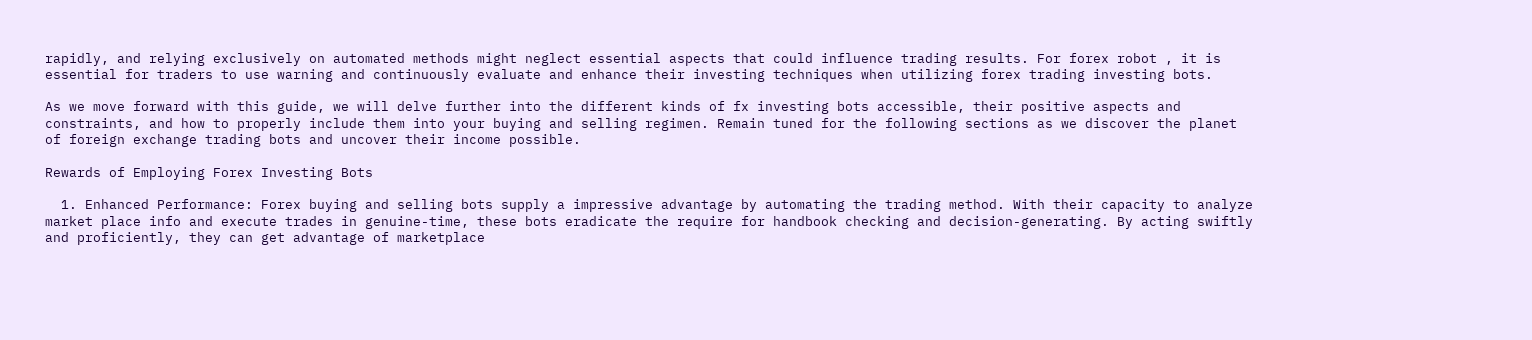rapidly, and relying exclusively on automated methods might neglect essential aspects that could influence trading results. For forex robot , it is essential for traders to use warning and continuously evaluate and enhance their investing techniques when utilizing forex trading investing bots.

As we move forward with this guide, we will delve further into the different kinds of fx investing bots accessible, their positive aspects and constraints, and how to properly include them into your buying and selling regimen. Remain tuned for the following sections as we discover the planet of foreign exchange trading bots and uncover their income possible.

Rewards of Employing Forex Investing Bots

  1. Enhanced Performance: Forex buying and selling bots supply a impressive advantage by automating the trading method. With their capacity to analyze market place info and execute trades in genuine-time, these bots eradicate the require for handbook checking and decision-generating. By acting swiftly and proficiently, they can get advantage of marketplace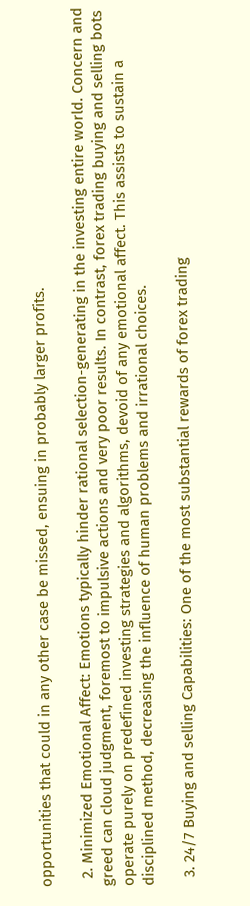opportunities that could in any other case be missed, ensuing in probably larger profits.

  2. Minimized Emotional Affect: Emotions typically hinder rational selection-generating in the investing entire world. Concern and greed can cloud judgment, foremost to impulsive actions and very poor results. In contrast, forex trading buying and selling bots operate purely on predefined investing strategies and algorithms, devoid of any emotional affect. This assists to sustain a disciplined method, decreasing the influence of human problems and irrational choices.

  3. 24/7 Buying and selling Capabilities: One of the most substantial rewards of forex trading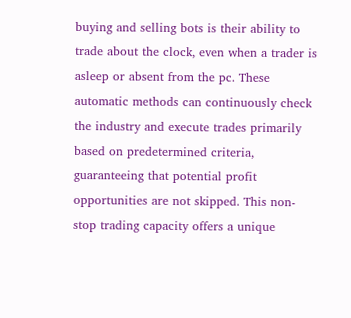buying and selling bots is their ability to trade about the clock, even when a trader is asleep or absent from the pc. These automatic methods can continuously check the industry and execute trades primarily based on predetermined criteria, guaranteeing that potential profit opportunities are not skipped. This non-stop trading capacity offers a unique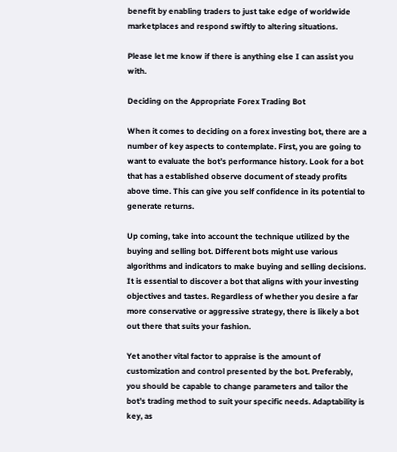benefit by enabling traders to just take edge of worldwide marketplaces and respond swiftly to altering situations.

Please let me know if there is anything else I can assist you with.

Deciding on the Appropriate Forex Trading Bot

When it comes to deciding on a forex investing bot, there are a number of key aspects to contemplate. First, you are going to want to evaluate the bot’s performance history. Look for a bot that has a established observe document of steady profits above time. This can give you self confidence in its potential to generate returns.

Up coming, take into account the technique utilized by the buying and selling bot. Different bots might use various algorithms and indicators to make buying and selling decisions. It is essential to discover a bot that aligns with your investing objectives and tastes. Regardless of whether you desire a far more conservative or aggressive strategy, there is likely a bot out there that suits your fashion.

Yet another vital factor to appraise is the amount of customization and control presented by the bot. Preferably, you should be capable to change parameters and tailor the bot’s trading method to suit your specific needs. Adaptability is key, as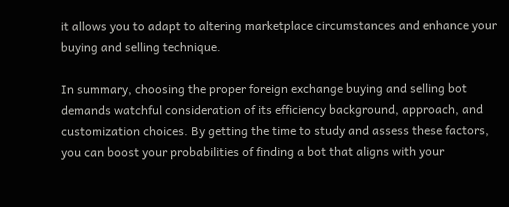it allows you to adapt to altering marketplace circumstances and enhance your buying and selling technique.

In summary, choosing the proper foreign exchange buying and selling bot demands watchful consideration of its efficiency background, approach, and customization choices. By getting the time to study and assess these factors, you can boost your probabilities of finding a bot that aligns with your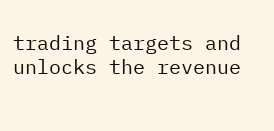trading targets and unlocks the revenue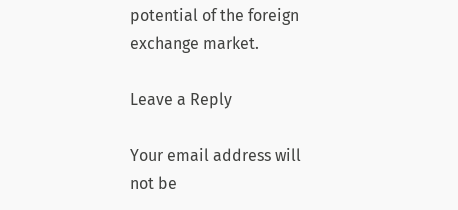potential of the foreign exchange market.

Leave a Reply

Your email address will not be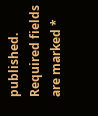published. Required fields are marked *